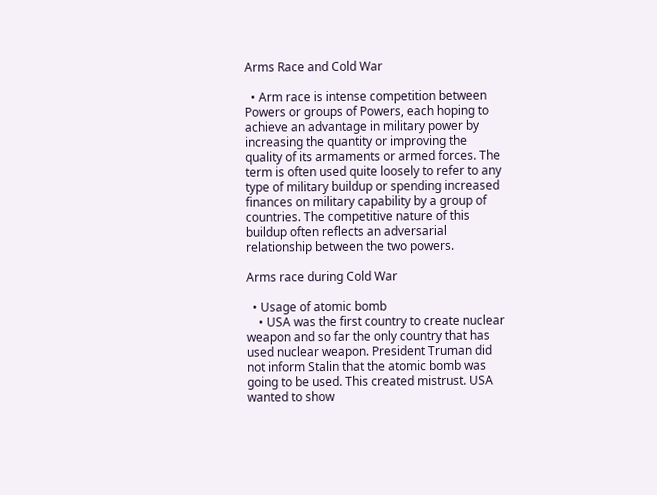Arms Race and Cold War

  • Arm race is intense competition between Powers or groups of Powers, each hoping to achieve an advantage in military power by increasing the quantity or improving the quality of its armaments or armed forces. The term is often used quite loosely to refer to any type of military buildup or spending increased finances on military capability by a group of countries. The competitive nature of this buildup often reflects an adversarial relationship between the two powers.

Arms race during Cold War

  • Usage of atomic bomb
    • USA was the first country to create nuclear weapon and so far the only country that has used nuclear weapon. President Truman did not inform Stalin that the atomic bomb was going to be used. This created mistrust. USA wanted to show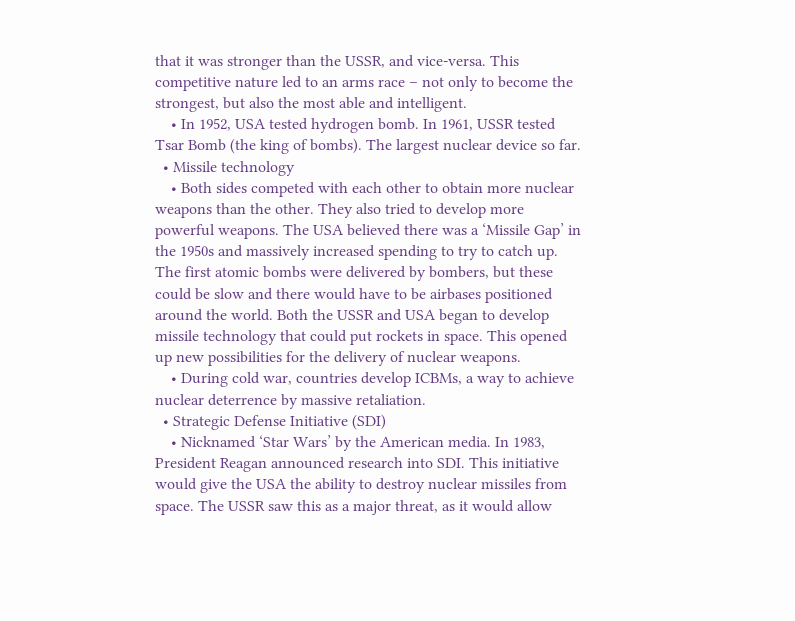that it was stronger than the USSR, and vice-versa. This competitive nature led to an arms race – not only to become the strongest, but also the most able and intelligent.
    • In 1952, USA tested hydrogen bomb. In 1961, USSR tested Tsar Bomb (the king of bombs). The largest nuclear device so far.
  • Missile technology
    • Both sides competed with each other to obtain more nuclear weapons than the other. They also tried to develop more powerful weapons. The USA believed there was a ‘Missile Gap’ in the 1950s and massively increased spending to try to catch up. The first atomic bombs were delivered by bombers, but these could be slow and there would have to be airbases positioned around the world. Both the USSR and USA began to develop missile technology that could put rockets in space. This opened up new possibilities for the delivery of nuclear weapons.
    • During cold war, countries develop ICBMs, a way to achieve nuclear deterrence by massive retaliation.
  • Strategic Defense Initiative (SDI)
    • Nicknamed ‘Star Wars’ by the American media. In 1983, President Reagan announced research into SDI. This initiative would give the USA the ability to destroy nuclear missiles from space. The USSR saw this as a major threat, as it would allow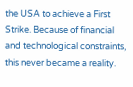the USA to achieve a First Strike. Because of financial and technological constraints, this never became a reality.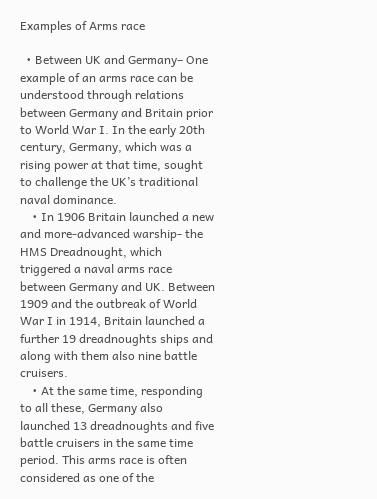Examples of Arms race

  • Between UK and Germany– One example of an arms race can be understood through relations between Germany and Britain prior to World War I. In the early 20th century, Germany, which was a rising power at that time, sought to challenge the UK’s traditional naval dominance.
    • In 1906 Britain launched a new and more-advanced warship- the HMS Dreadnought, which triggered a naval arms race between Germany and UK. Between 1909 and the outbreak of World War I in 1914, Britain launched a further 19 dreadnoughts ships and along with them also nine battle cruisers.
    • At the same time, responding to all these, Germany also launched 13 dreadnoughts and five battle cruisers in the same time period. This arms race is often considered as one of the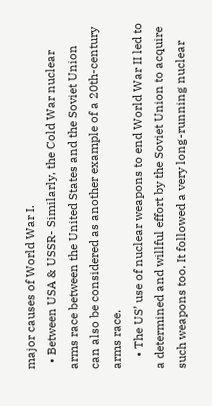major causes of World War I.
  • Between USA & USSR- Similarly, the Cold War nuclear arms race between the United States and the Soviet Union can also be considered as another example of a 20th-century arms race.
    • The US’ use of nuclear weapons to end World War II led to a determined and willful effort by the Soviet Union to acquire such weapons too. It followed a very long-running nuclear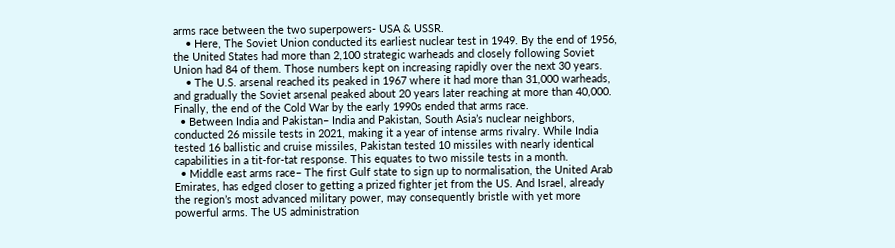arms race between the two superpowers- USA & USSR.
    • Here, The Soviet Union conducted its earliest nuclear test in 1949. By the end of 1956, the United States had more than 2,100 strategic warheads and closely following Soviet Union had 84 of them. Those numbers kept on increasing rapidly over the next 30 years.
    • The U.S. arsenal reached its peaked in 1967 where it had more than 31,000 warheads, and gradually the Soviet arsenal peaked about 20 years later reaching at more than 40,000. Finally, the end of the Cold War by the early 1990s ended that arms race.
  • Between India and Pakistan– India and Pakistan, South Asia’s nuclear neighbors, conducted 26 missile tests in 2021, making it a year of intense arms rivalry. While India tested 16 ballistic and cruise missiles, Pakistan tested 10 missiles with nearly identical capabilities in a tit-for-tat response. This equates to two missile tests in a month.
  • Middle east arms race– The first Gulf state to sign up to normalisation, the United Arab Emirates, has edged closer to getting a prized fighter jet from the US. And Israel, already the region’s most advanced military power, may consequently bristle with yet more powerful arms. The US administration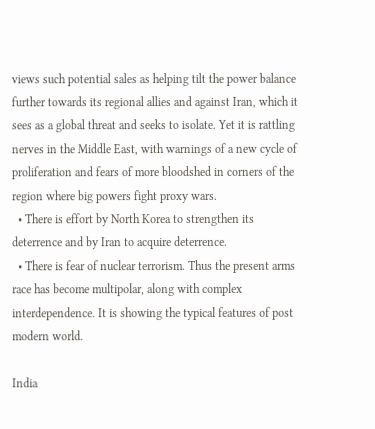views such potential sales as helping tilt the power balance further towards its regional allies and against Iran, which it sees as a global threat and seeks to isolate. Yet it is rattling nerves in the Middle East, with warnings of a new cycle of proliferation and fears of more bloodshed in corners of the region where big powers fight proxy wars.
  • There is effort by North Korea to strengthen its deterrence and by Iran to acquire deterrence.
  • There is fear of nuclear terrorism. Thus the present arms race has become multipolar, along with complex interdependence. It is showing the typical features of post modern world.

India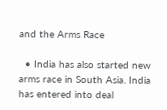and the Arms Race

  • India has also started new arms race in South Asia. India has entered into deal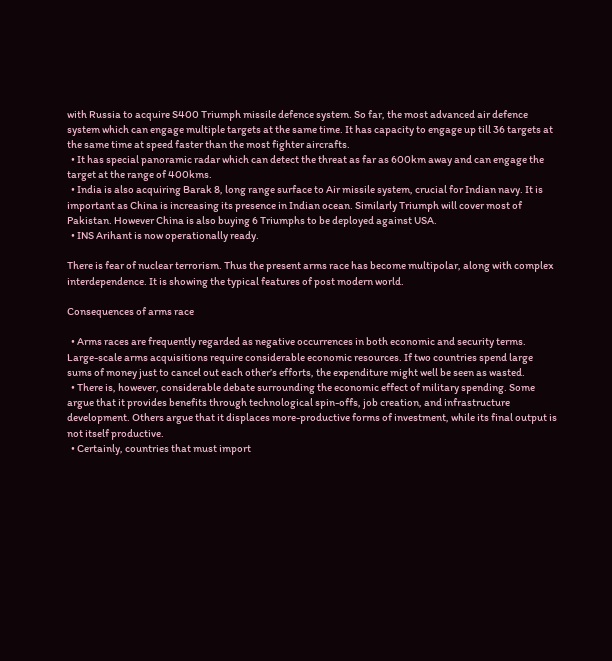with Russia to acquire S400 Triumph missile defence system. So far, the most advanced air defence system which can engage multiple targets at the same time. It has capacity to engage up till 36 targets at the same time at speed faster than the most fighter aircrafts.
  • It has special panoramic radar which can detect the threat as far as 600km away and can engage the target at the range of 400kms.
  • India is also acquiring Barak 8, long range surface to Air missile system, crucial for Indian navy. It is important as China is increasing its presence in Indian ocean. Similarly Triumph will cover most of Pakistan. However China is also buying 6 Triumphs to be deployed against USA.
  • INS Arihant is now operationally ready.

There is fear of nuclear terrorism. Thus the present arms race has become multipolar, along with complex interdependence. It is showing the typical features of post modern world.

Consequences of arms race

  • Arms races are frequently regarded as negative occurrences in both economic and security terms. Large-scale arms acquisitions require considerable economic resources. If two countries spend large sums of money just to cancel out each other’s efforts, the expenditure might well be seen as wasted.
  • There is, however, considerable debate surrounding the economic effect of military spending. Some argue that it provides benefits through technological spin-offs, job creation, and infrastructure development. Others argue that it displaces more-productive forms of investment, while its final output is not itself productive.
  • Certainly, countries that must import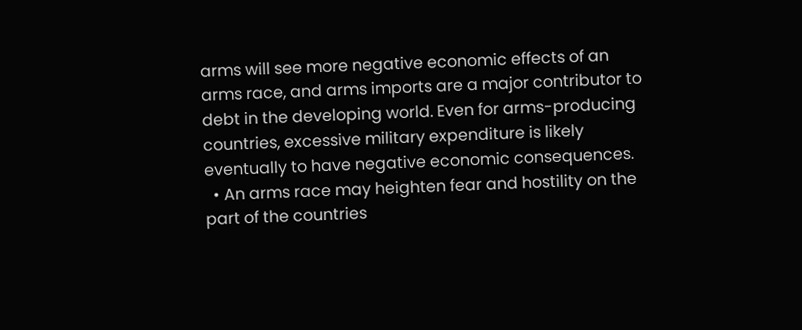arms will see more negative economic effects of an arms race, and arms imports are a major contributor to debt in the developing world. Even for arms-producing countries, excessive military expenditure is likely eventually to have negative economic consequences.
  • An arms race may heighten fear and hostility on the part of the countries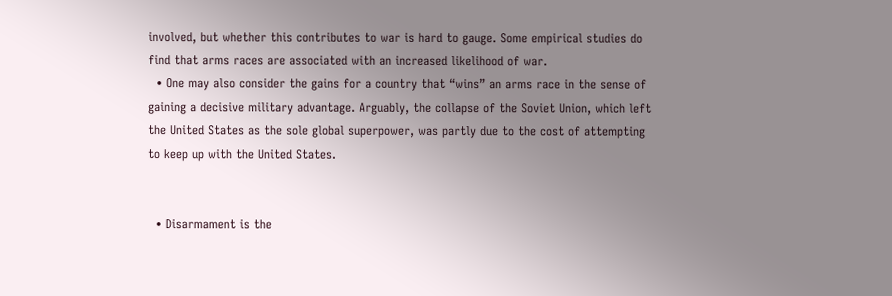involved, but whether this contributes to war is hard to gauge. Some empirical studies do find that arms races are associated with an increased likelihood of war.
  • One may also consider the gains for a country that “wins” an arms race in the sense of gaining a decisive military advantage. Arguably, the collapse of the Soviet Union, which left the United States as the sole global superpower, was partly due to the cost of attempting to keep up with the United States.


  • Disarmament is the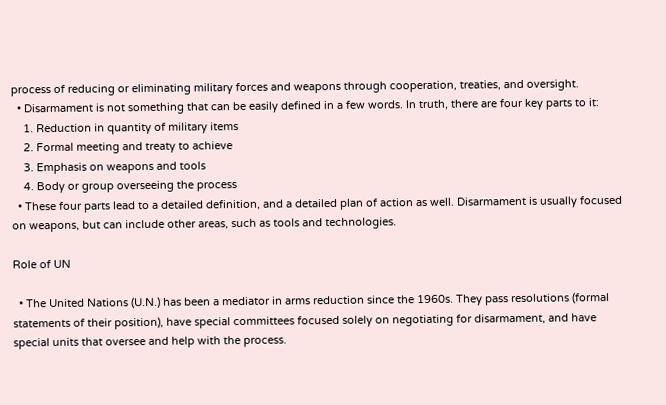process of reducing or eliminating military forces and weapons through cooperation, treaties, and oversight.
  • Disarmament is not something that can be easily defined in a few words. In truth, there are four key parts to it:
    1. Reduction in quantity of military items
    2. Formal meeting and treaty to achieve
    3. Emphasis on weapons and tools
    4. Body or group overseeing the process
  • These four parts lead to a detailed definition, and a detailed plan of action as well. Disarmament is usually focused on weapons, but can include other areas, such as tools and technologies.

Role of UN

  • The United Nations (U.N.) has been a mediator in arms reduction since the 1960s. They pass resolutions (formal statements of their position), have special committees focused solely on negotiating for disarmament, and have special units that oversee and help with the process.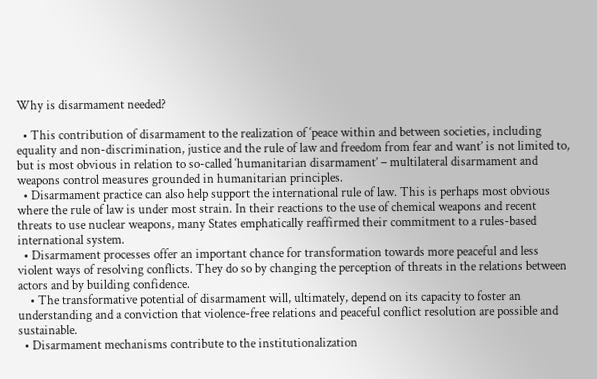Why is disarmament needed?

  • This contribution of disarmament to the realization of ‘peace within and between societies, including equality and non-discrimination, justice and the rule of law and freedom from fear and want’ is not limited to, but is most obvious in relation to so-called ‘humanitarian disarmament’ – multilateral disarmament and weapons control measures grounded in humanitarian principles.
  • Disarmament practice can also help support the international rule of law. This is perhaps most obvious where the rule of law is under most strain. In their reactions to the use of chemical weapons and recent threats to use nuclear weapons, many States emphatically reaffirmed their commitment to a rules-based international system.
  • Disarmament processes offer an important chance for transformation towards more peaceful and less violent ways of resolving conflicts. They do so by changing the perception of threats in the relations between actors and by building confidence.
    • The transformative potential of disarmament will, ultimately, depend on its capacity to foster an understanding and a conviction that violence-free relations and peaceful conflict resolution are possible and sustainable.
  • Disarmament mechanisms contribute to the institutionalization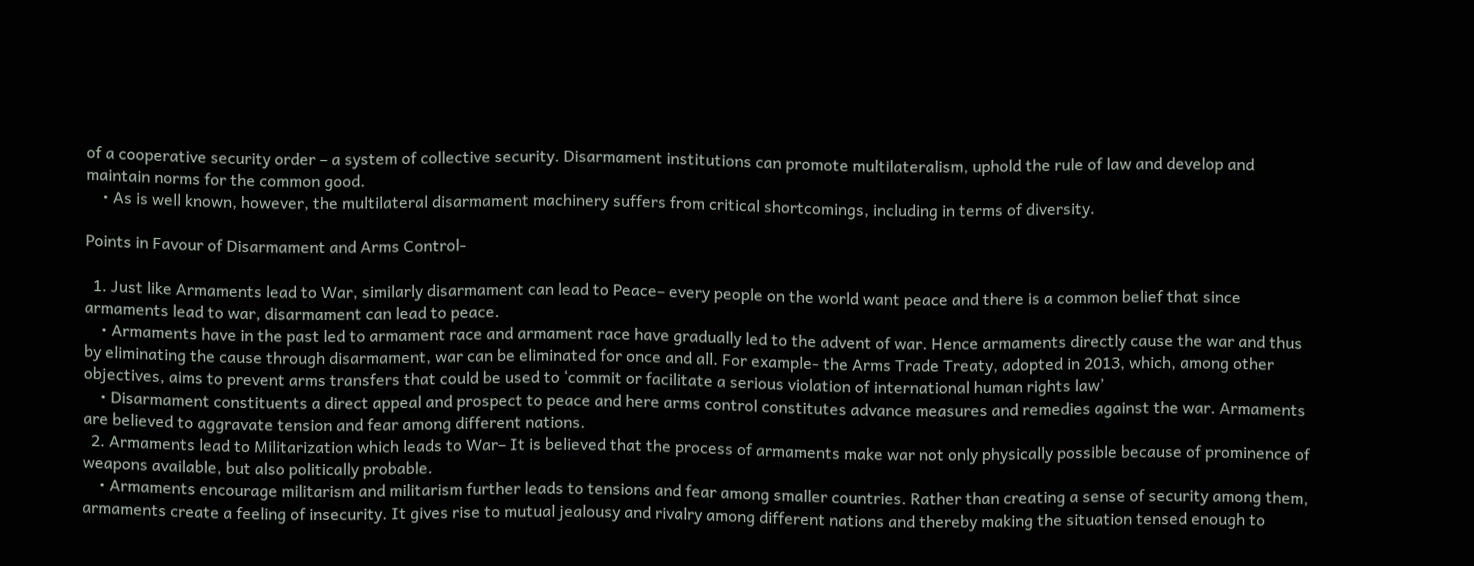of a cooperative security order – a system of collective security. Disarmament institutions can promote multilateralism, uphold the rule of law and develop and maintain norms for the common good.
    • As is well known, however, the multilateral disarmament machinery suffers from critical shortcomings, including in terms of diversity.

Points in Favour of Disarmament and Arms Control-

  1. Just like Armaments lead to War, similarly disarmament can lead to Peace– every people on the world want peace and there is a common belief that since armaments lead to war, disarmament can lead to peace.
    • Armaments have in the past led to armament race and armament race have gradually led to the advent of war. Hence armaments directly cause the war and thus by eliminating the cause through disarmament, war can be eliminated for once and all. For example- the Arms Trade Treaty, adopted in 2013, which, among other objectives, aims to prevent arms transfers that could be used to ‘commit or facilitate a serious violation of international human rights law’
    • Disarmament constituents a direct appeal and prospect to peace and here arms control constitutes advance measures and remedies against the war. Armaments are believed to aggravate tension and fear among different nations.
  2. Armaments lead to Militarization which leads to War– It is believed that the process of armaments make war not only physically possible because of prominence of weapons available, but also politically probable.
    • Armaments encourage militarism and militarism further leads to tensions and fear among smaller countries. Rather than creating a sense of security among them, armaments create a feeling of insecurity. It gives rise to mutual jealousy and rivalry among different nations and thereby making the situation tensed enough to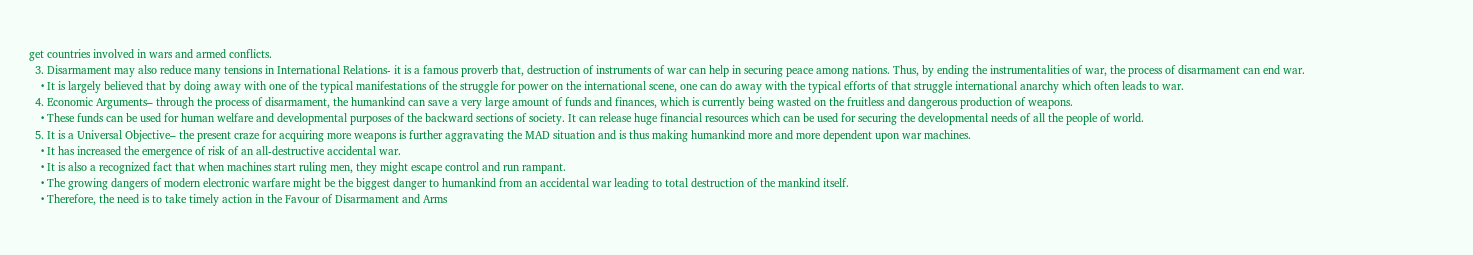get countries involved in wars and armed conflicts.
  3. Disarmament may also reduce many tensions in International Relations- it is a famous proverb that, destruction of instruments of war can help in securing peace among nations. Thus, by ending the instrumentalities of war, the process of disarmament can end war.
    • It is largely believed that by doing away with one of the typical manifestations of the struggle for power on the international scene, one can do away with the typical efforts of that struggle international anarchy which often leads to war.
  4. Economic Arguments– through the process of disarmament, the humankind can save a very large amount of funds and finances, which is currently being wasted on the fruitless and dangerous production of weapons.
    • These funds can be used for human welfare and developmental purposes of the backward sections of society. It can release huge financial resources which can be used for securing the developmental needs of all the people of world.
  5. It is a Universal Objective– the present craze for acquiring more weapons is further aggravating the MAD situation and is thus making humankind more and more dependent upon war machines.
    • It has increased the emergence of risk of an all-destructive accidental war.
    • It is also a recognized fact that when machines start ruling men, they might escape control and run rampant.
    • The growing dangers of modern electronic warfare might be the biggest danger to humankind from an accidental war leading to total destruction of the mankind itself.
    • Therefore, the need is to take timely action in the Favour of Disarmament and Arms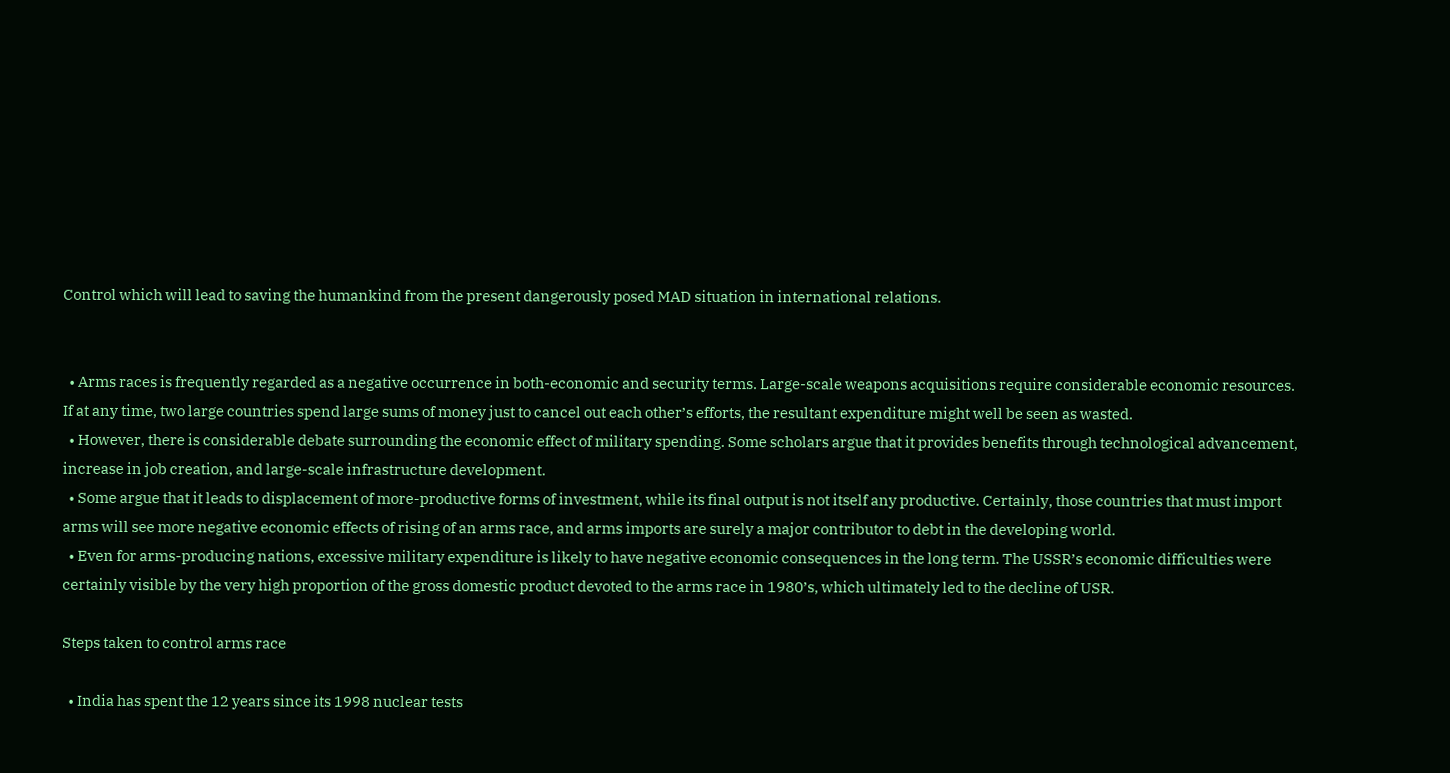Control which will lead to saving the humankind from the present dangerously posed MAD situation in international relations.


  • Arms races is frequently regarded as a negative occurrence in both-economic and security terms. Large-scale weapons acquisitions require considerable economic resources. If at any time, two large countries spend large sums of money just to cancel out each other’s efforts, the resultant expenditure might well be seen as wasted.
  • However, there is considerable debate surrounding the economic effect of military spending. Some scholars argue that it provides benefits through technological advancement, increase in job creation, and large-scale infrastructure development.
  • Some argue that it leads to displacement of more-productive forms of investment, while its final output is not itself any productive. Certainly, those countries that must import arms will see more negative economic effects of rising of an arms race, and arms imports are surely a major contributor to debt in the developing world.
  • Even for arms-producing nations, excessive military expenditure is likely to have negative economic consequences in the long term. The USSR’s economic difficulties were certainly visible by the very high proportion of the gross domestic product devoted to the arms race in 1980’s, which ultimately led to the decline of USR.

Steps taken to control arms race

  • India has spent the 12 years since its 1998 nuclear tests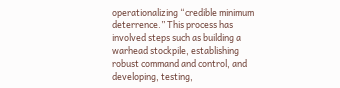operationalizing “credible minimum deterrence.” This process has involved steps such as building a warhead stockpile, establishing robust command and control, and developing, testing,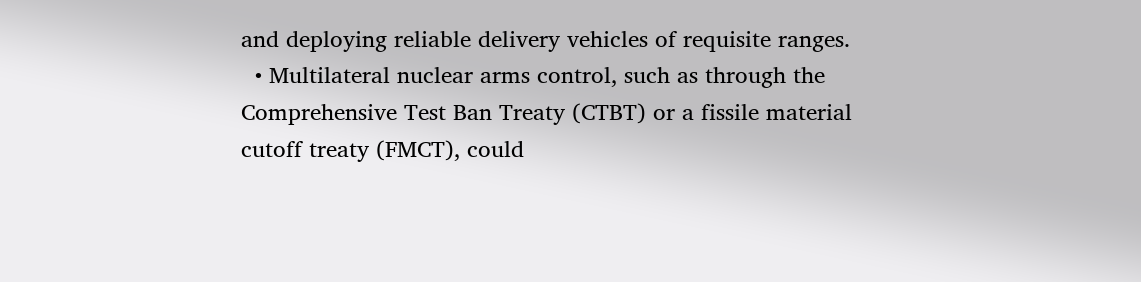and deploying reliable delivery vehicles of requisite ranges.
  • Multilateral nuclear arms control, such as through the Comprehensive Test Ban Treaty (CTBT) or a fissile material cutoff treaty (FMCT), could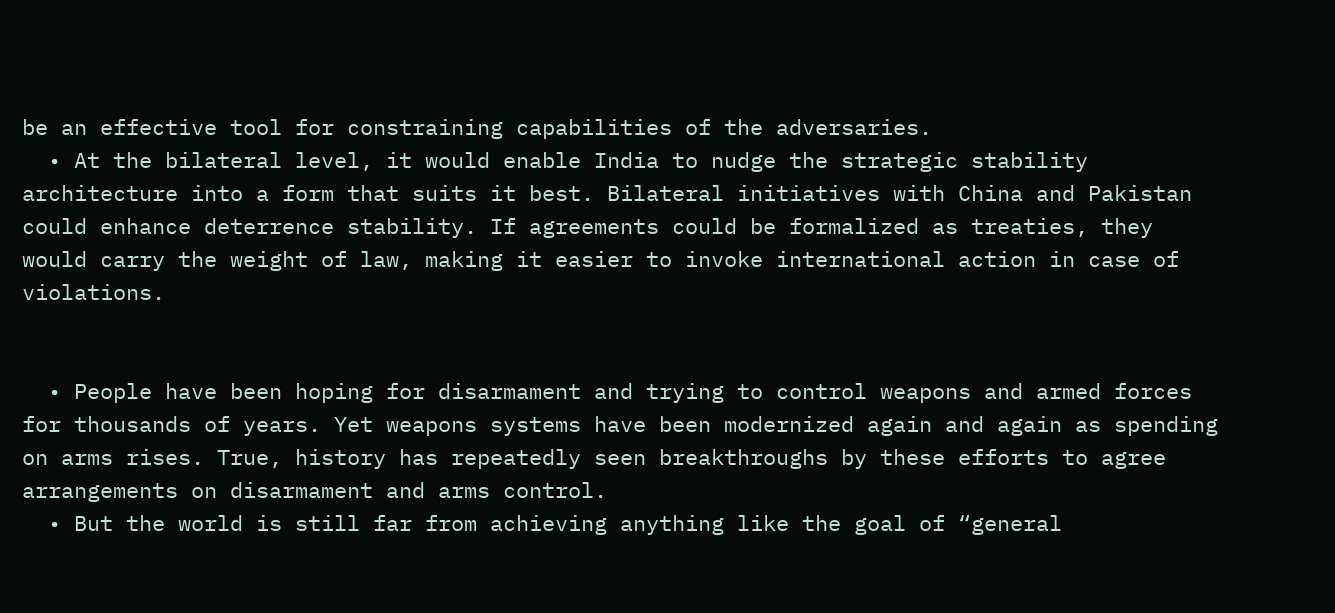be an effective tool for constraining capabilities of the adversaries.
  • At the bilateral level, it would enable India to nudge the strategic stability architecture into a form that suits it best. Bilateral initiatives with China and Pakistan could enhance deterrence stability. If agreements could be formalized as treaties, they would carry the weight of law, making it easier to invoke international action in case of violations.


  • People have been hoping for disarmament and trying to control weapons and armed forces for thousands of years. Yet weapons systems have been modernized again and again as spending on arms rises. True, history has repeatedly seen breakthroughs by these efforts to agree arrangements on disarmament and arms control.
  • But the world is still far from achieving anything like the goal of “general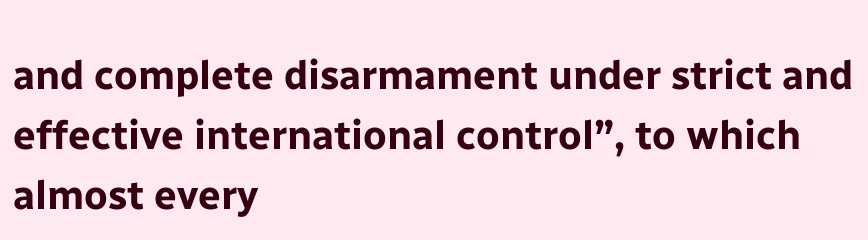and complete disarmament under strict and effective international control”, to which almost every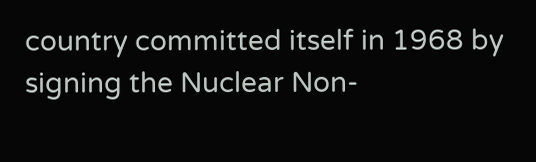country committed itself in 1968 by signing the Nuclear Non-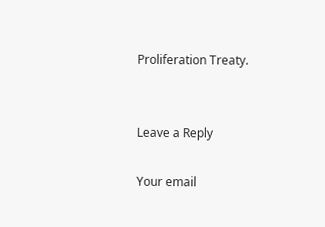Proliferation Treaty.


Leave a Reply

Your email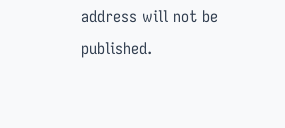address will not be published.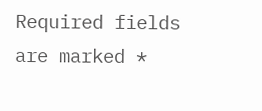Required fields are marked *